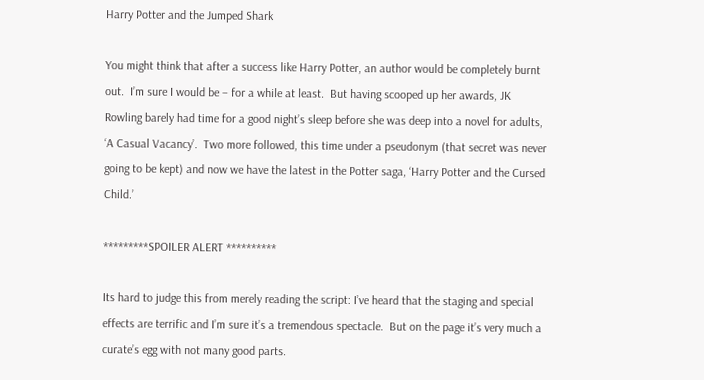Harry Potter and the Jumped Shark

You might think that after a success like Harry Potter, an author would be completely burnt out.  I’m sure I would be – for a while at least.  But having scooped up her awards, JK Rowling barely had time for a good night’s sleep before she was deep into a novel for adults, ‘A Casual Vacancy’.  Two more followed, this time under a pseudonym (that secret was never going to be kept) and now we have the latest in the Potter saga, ‘Harry Potter and the Cursed Child.’

*********SPOILER ALERT **********

Its hard to judge this from merely reading the script: I’ve heard that the staging and special effects are terrific and I’m sure it’s a tremendous spectacle.  But on the page it’s very much a curate’s egg with not many good parts.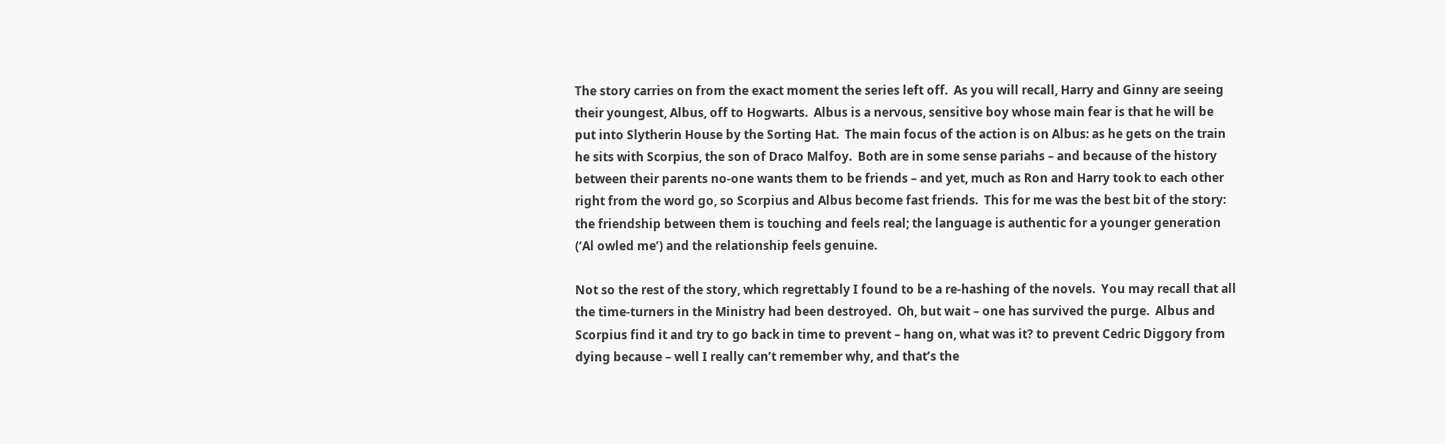The story carries on from the exact moment the series left off.  As you will recall, Harry and Ginny are seeing their youngest, Albus, off to Hogwarts.  Albus is a nervous, sensitive boy whose main fear is that he will be put into Slytherin House by the Sorting Hat.  The main focus of the action is on Albus: as he gets on the train he sits with Scorpius, the son of Draco Malfoy.  Both are in some sense pariahs – and because of the history between their parents no-one wants them to be friends – and yet, much as Ron and Harry took to each other right from the word go, so Scorpius and Albus become fast friends.  This for me was the best bit of the story: the friendship between them is touching and feels real; the language is authentic for a younger generation (‘Al owled me’) and the relationship feels genuine.

Not so the rest of the story, which regrettably I found to be a re-hashing of the novels.  You may recall that all the time-turners in the Ministry had been destroyed.  Oh, but wait – one has survived the purge.  Albus and Scorpius find it and try to go back in time to prevent – hang on, what was it? to prevent Cedric Diggory from dying because – well I really can’t remember why, and that’s the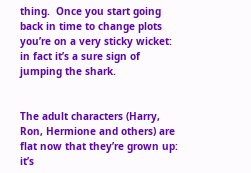thing.  Once you start going back in time to change plots you’re on a very sticky wicket: in fact it’s a sure sign of jumping the shark.


The adult characters (Harry, Ron, Hermione and others) are flat now that they’re grown up: it’s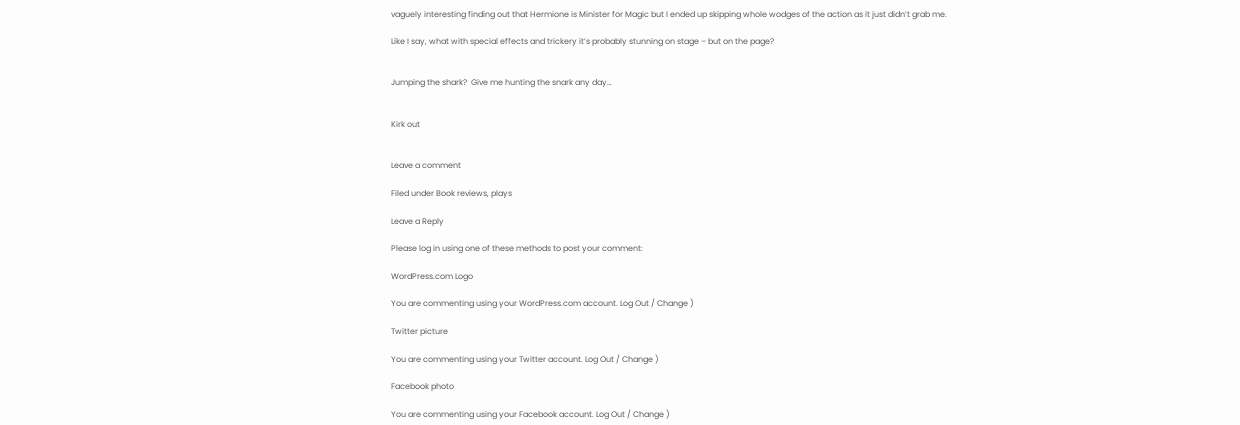vaguely interesting finding out that Hermione is Minister for Magic but I ended up skipping whole wodges of the action as it just didn’t grab me.

Like I say, what with special effects and trickery it’s probably stunning on stage – but on the page?


Jumping the shark?  Give me hunting the snark any day…


Kirk out


Leave a comment

Filed under Book reviews, plays

Leave a Reply

Please log in using one of these methods to post your comment:

WordPress.com Logo

You are commenting using your WordPress.com account. Log Out / Change )

Twitter picture

You are commenting using your Twitter account. Log Out / Change )

Facebook photo

You are commenting using your Facebook account. Log Out / Change )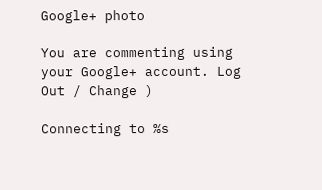Google+ photo

You are commenting using your Google+ account. Log Out / Change )

Connecting to %s